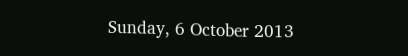Sunday, 6 October 2013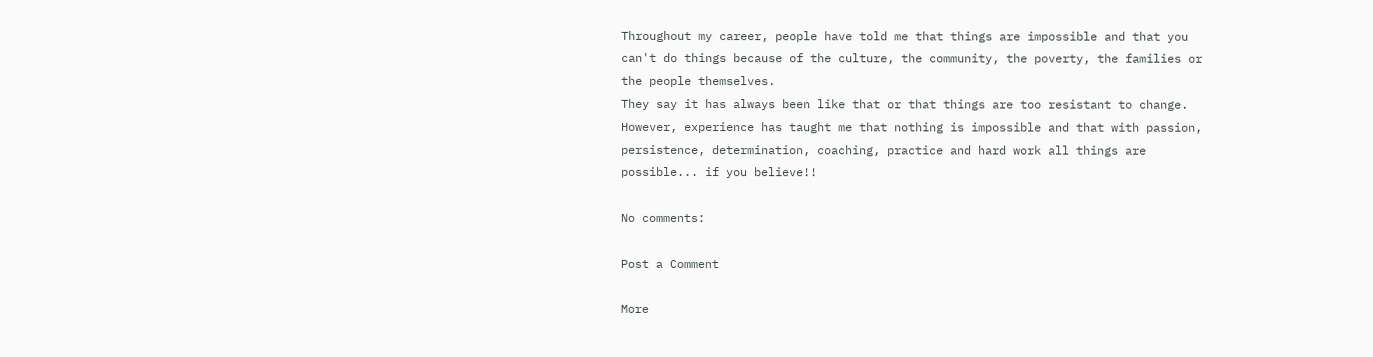Throughout my career, people have told me that things are impossible and that you can't do things because of the culture, the community, the poverty, the families or the people themselves.
They say it has always been like that or that things are too resistant to change. However, experience has taught me that nothing is impossible and that with passion, persistence, determination, coaching, practice and hard work all things are possible... if you believe!!

No comments:

Post a Comment

More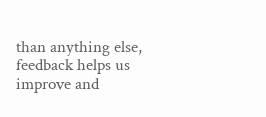than anything else, feedback helps us improve and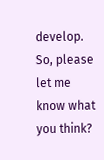develop.
So, please let me know what you think?